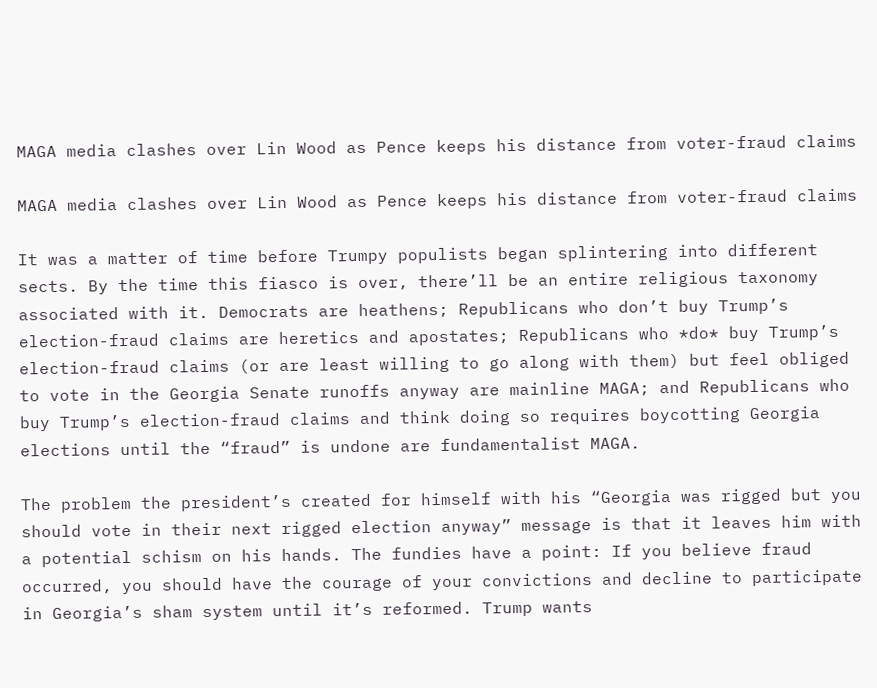MAGA media clashes over Lin Wood as Pence keeps his distance from voter-fraud claims

MAGA media clashes over Lin Wood as Pence keeps his distance from voter-fraud claims

It was a matter of time before Trumpy populists began splintering into different sects. By the time this fiasco is over, there’ll be an entire religious taxonomy associated with it. Democrats are heathens; Republicans who don’t buy Trump’s election-fraud claims are heretics and apostates; Republicans who *do* buy Trump’s election-fraud claims (or are least willing to go along with them) but feel obliged to vote in the Georgia Senate runoffs anyway are mainline MAGA; and Republicans who buy Trump’s election-fraud claims and think doing so requires boycotting Georgia elections until the “fraud” is undone are fundamentalist MAGA.

The problem the president’s created for himself with his “Georgia was rigged but you should vote in their next rigged election anyway” message is that it leaves him with a potential schism on his hands. The fundies have a point: If you believe fraud occurred, you should have the courage of your convictions and decline to participate in Georgia’s sham system until it’s reformed. Trump wants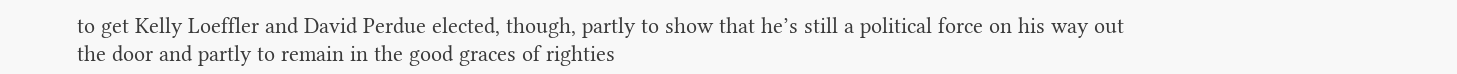to get Kelly Loeffler and David Perdue elected, though, partly to show that he’s still a political force on his way out the door and partly to remain in the good graces of righties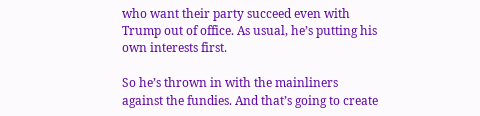who want their party succeed even with Trump out of office. As usual, he’s putting his own interests first.

So he’s thrown in with the mainliners against the fundies. And that’s going to create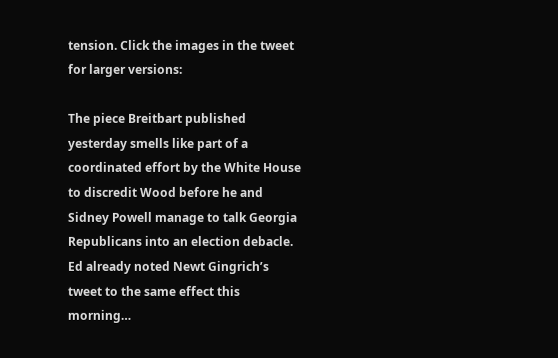tension. Click the images in the tweet for larger versions:

The piece Breitbart published yesterday smells like part of a coordinated effort by the White House to discredit Wood before he and Sidney Powell manage to talk Georgia Republicans into an election debacle. Ed already noted Newt Gingrich’s tweet to the same effect this morning…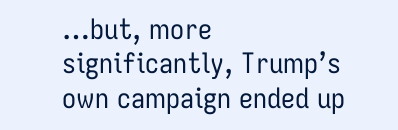…but, more significantly, Trump’s own campaign ended up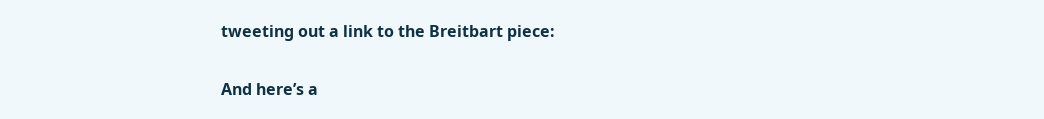tweeting out a link to the Breitbart piece:

And here’s a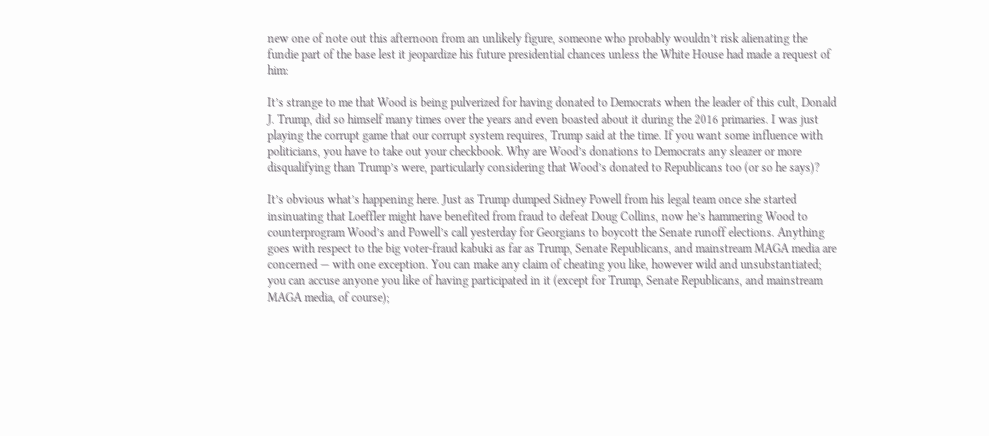new one of note out this afternoon from an unlikely figure, someone who probably wouldn’t risk alienating the fundie part of the base lest it jeopardize his future presidential chances unless the White House had made a request of him:

It’s strange to me that Wood is being pulverized for having donated to Democrats when the leader of this cult, Donald J. Trump, did so himself many times over the years and even boasted about it during the 2016 primaries. I was just playing the corrupt game that our corrupt system requires, Trump said at the time. If you want some influence with politicians, you have to take out your checkbook. Why are Wood’s donations to Democrats any sleazer or more disqualifying than Trump’s were, particularly considering that Wood’s donated to Republicans too (or so he says)?

It’s obvious what’s happening here. Just as Trump dumped Sidney Powell from his legal team once she started insinuating that Loeffler might have benefited from fraud to defeat Doug Collins, now he’s hammering Wood to counterprogram Wood’s and Powell’s call yesterday for Georgians to boycott the Senate runoff elections. Anything goes with respect to the big voter-fraud kabuki as far as Trump, Senate Republicans, and mainstream MAGA media are concerned — with one exception. You can make any claim of cheating you like, however wild and unsubstantiated; you can accuse anyone you like of having participated in it (except for Trump, Senate Republicans, and mainstream MAGA media, of course);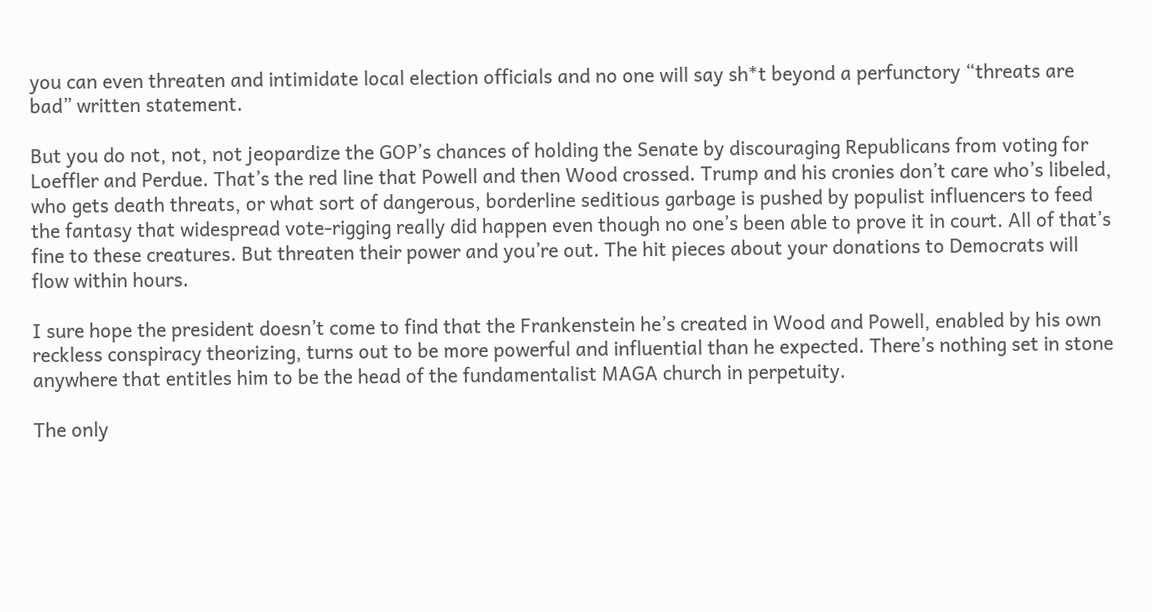you can even threaten and intimidate local election officials and no one will say sh*t beyond a perfunctory “threats are bad” written statement.

But you do not, not, not jeopardize the GOP’s chances of holding the Senate by discouraging Republicans from voting for Loeffler and Perdue. That’s the red line that Powell and then Wood crossed. Trump and his cronies don’t care who’s libeled, who gets death threats, or what sort of dangerous, borderline seditious garbage is pushed by populist influencers to feed the fantasy that widespread vote-rigging really did happen even though no one’s been able to prove it in court. All of that’s fine to these creatures. But threaten their power and you’re out. The hit pieces about your donations to Democrats will flow within hours.

I sure hope the president doesn’t come to find that the Frankenstein he’s created in Wood and Powell, enabled by his own reckless conspiracy theorizing, turns out to be more powerful and influential than he expected. There’s nothing set in stone anywhere that entitles him to be the head of the fundamentalist MAGA church in perpetuity.

The only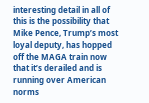interesting detail in all of this is the possibility that Mike Pence, Trump’s most loyal deputy, has hopped off the MAGA train now that it’s derailed and is running over American norms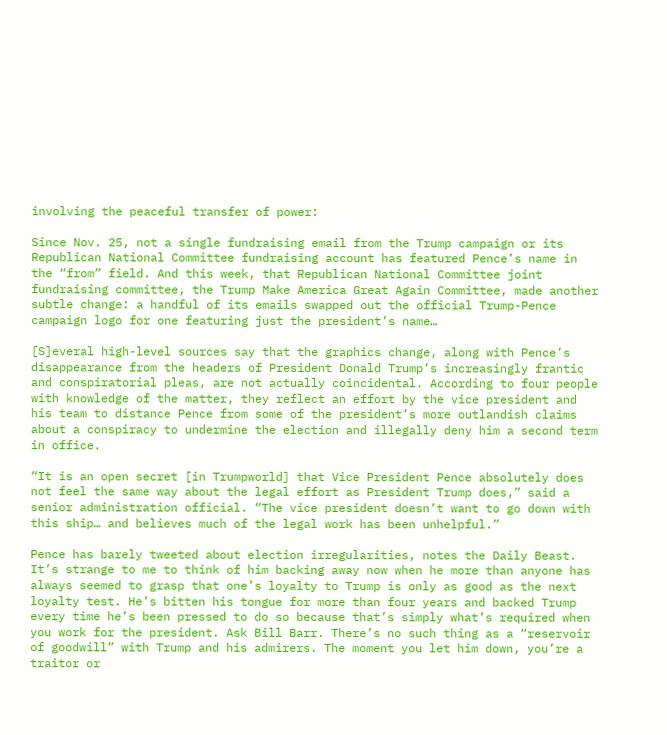involving the peaceful transfer of power:

Since Nov. 25, not a single fundraising email from the Trump campaign or its Republican National Committee fundraising account has featured Pence’s name in the “from” field. And this week, that Republican National Committee joint fundraising committee, the Trump Make America Great Again Committee, made another subtle change: a handful of its emails swapped out the official Trump-Pence campaign logo for one featuring just the president’s name…

[S]everal high-level sources say that the graphics change, along with Pence’s disappearance from the headers of President Donald Trump’s increasingly frantic and conspiratorial pleas, are not actually coincidental. According to four people with knowledge of the matter, they reflect an effort by the vice president and his team to distance Pence from some of the president’s more outlandish claims about a conspiracy to undermine the election and illegally deny him a second term in office.

“It is an open secret [in Trumpworld] that Vice President Pence absolutely does not feel the same way about the legal effort as President Trump does,” said a senior administration official. “The vice president doesn’t want to go down with this ship… and believes much of the legal work has been unhelpful.”

Pence has barely tweeted about election irregularities, notes the Daily Beast. It’s strange to me to think of him backing away now when he more than anyone has always seemed to grasp that one’s loyalty to Trump is only as good as the next loyalty test. He’s bitten his tongue for more than four years and backed Trump every time he’s been pressed to do so because that’s simply what’s required when you work for the president. Ask Bill Barr. There’s no such thing as a “reservoir of goodwill” with Trump and his admirers. The moment you let him down, you’re a traitor or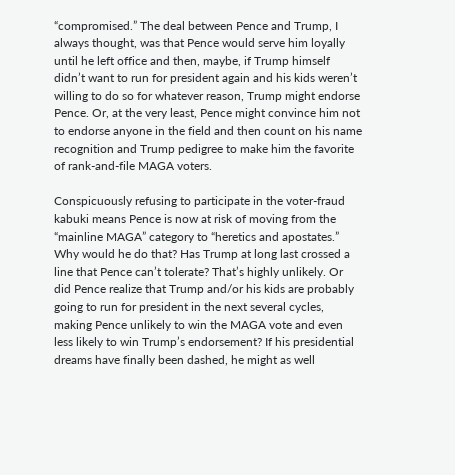“compromised.” The deal between Pence and Trump, I always thought, was that Pence would serve him loyally until he left office and then, maybe, if Trump himself didn’t want to run for president again and his kids weren’t willing to do so for whatever reason, Trump might endorse Pence. Or, at the very least, Pence might convince him not to endorse anyone in the field and then count on his name recognition and Trump pedigree to make him the favorite of rank-and-file MAGA voters.

Conspicuously refusing to participate in the voter-fraud kabuki means Pence is now at risk of moving from the “mainline MAGA” category to “heretics and apostates.” Why would he do that? Has Trump at long last crossed a line that Pence can’t tolerate? That’s highly unlikely. Or did Pence realize that Trump and/or his kids are probably going to run for president in the next several cycles, making Pence unlikely to win the MAGA vote and even less likely to win Trump’s endorsement? If his presidential dreams have finally been dashed, he might as well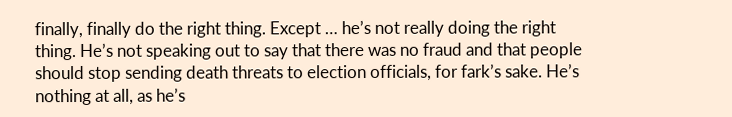finally, finally do the right thing. Except … he’s not really doing the right thing. He’s not speaking out to say that there was no fraud and that people should stop sending death threats to election officials, for fark’s sake. He’s nothing at all, as he’s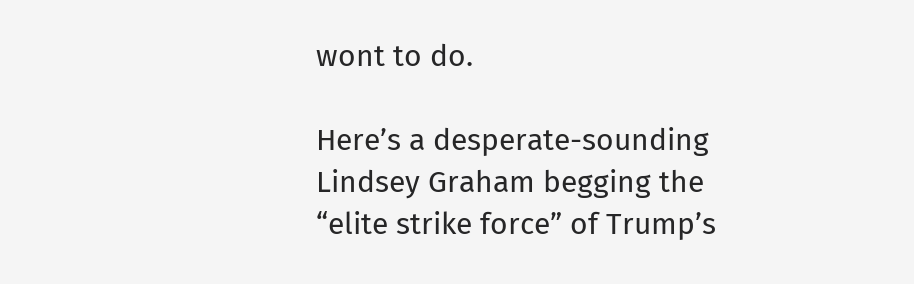wont to do.

Here’s a desperate-sounding Lindsey Graham begging the “elite strike force” of Trump’s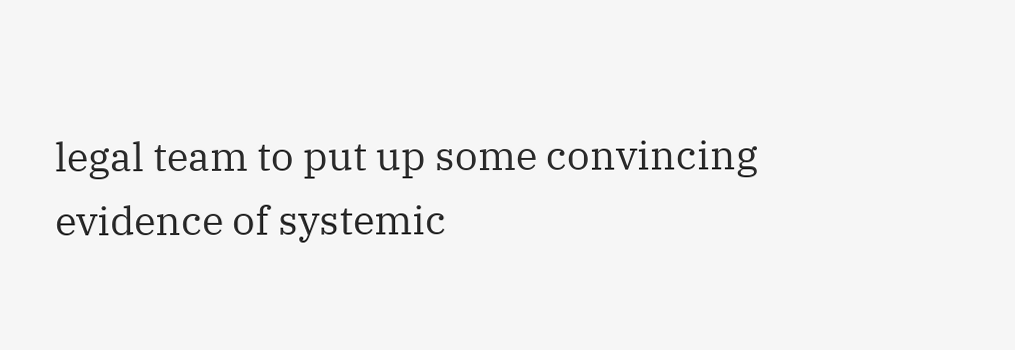legal team to put up some convincing evidence of systemic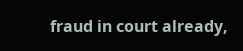fraud in court already,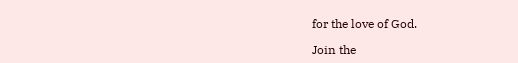for the love of God.

Join the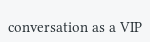conversation as a VIP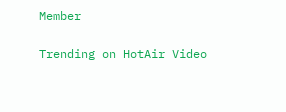Member

Trending on HotAir Video